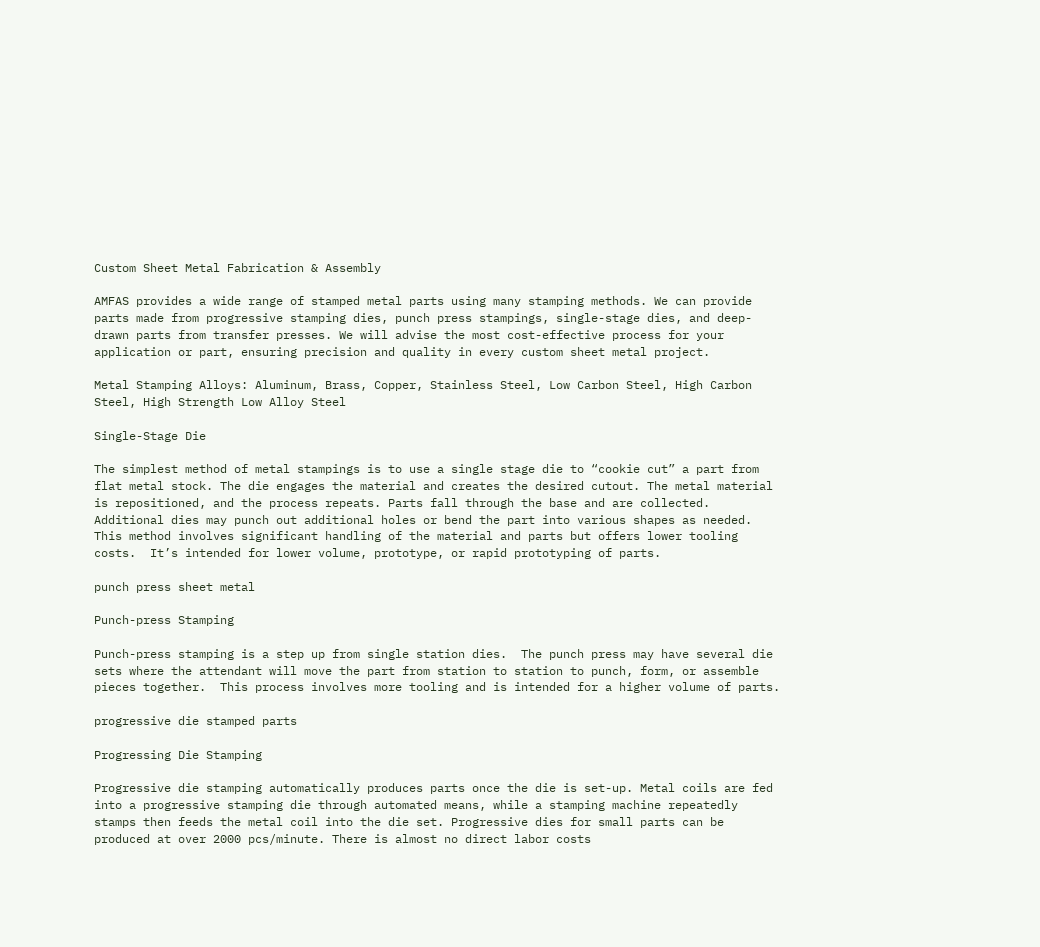Custom Sheet Metal Fabrication & Assembly

AMFAS provides a wide range of stamped metal parts using many stamping methods. We can provide parts made from progressive stamping dies, punch press stampings, single-stage dies, and deep-drawn parts from transfer presses. We will advise the most cost-effective process for your application or part, ensuring precision and quality in every custom sheet metal project.

Metal Stamping Alloys: Aluminum, Brass, Copper, Stainless Steel, Low Carbon Steel, High Carbon Steel, High Strength Low Alloy Steel

Single-Stage Die

The simplest method of metal stampings is to use a single stage die to “cookie cut” a part from flat metal stock. The die engages the material and creates the desired cutout. The metal material is repositioned, and the process repeats. Parts fall through the base and are collected. Additional dies may punch out additional holes or bend the part into various shapes as needed. This method involves significant handling of the material and parts but offers lower tooling costs.  It’s intended for lower volume, prototype, or rapid prototyping of parts.

punch press sheet metal

Punch-press Stamping

Punch-press stamping is a step up from single station dies.  The punch press may have several die sets where the attendant will move the part from station to station to punch, form, or assemble pieces together.  This process involves more tooling and is intended for a higher volume of parts.

progressive die stamped parts

Progressing Die Stamping

Progressive die stamping automatically produces parts once the die is set-up. Metal coils are fed into a progressive stamping die through automated means, while a stamping machine repeatedly stamps then feeds the metal coil into the die set. Progressive dies for small parts can be produced at over 2000 pcs/minute. There is almost no direct labor costs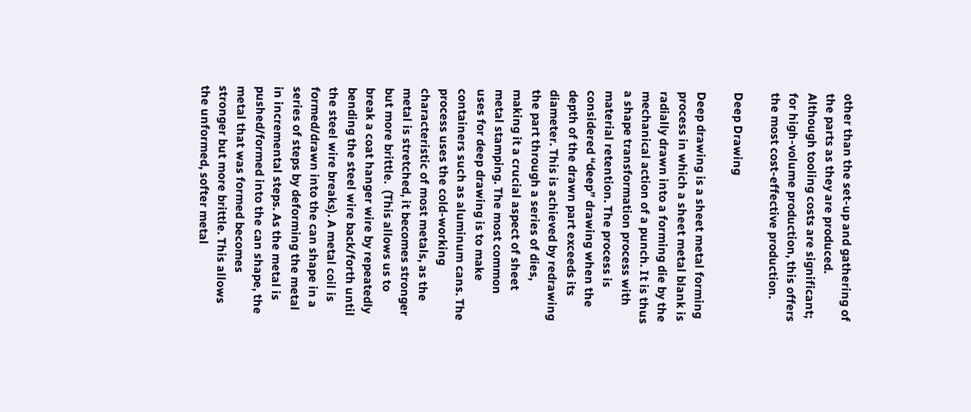other than the set-up and gathering of the parts as they are produced. Although tooling costs are significant; for high-volume production, this offers the most cost-effective production.

Deep Drawing

Deep drawing is a sheet metal forming process in which a sheet metal blank is radially drawn into a forming die by the mechanical action of a punch. It is thus a shape transformation process with material retention. The process is considered “deep” drawing when the depth of the drawn part exceeds its diameter. This is achieved by redrawing the part through a series of dies, making it a crucial aspect of sheet metal stamping. The most common uses for deep drawing is to make containers such as aluminum cans. The process uses the cold-working characteristic of most metals, as the metal is stretched, it becomes stronger but more brittle.  (This allows us to break a coat hanger wire by repeatedly bending the steel wire back/forth until the steel wire breaks). A metal coil is formed/drawn into the can shape in a series of steps by deforming the metal in incremental steps. As the metal is pushed/formed into the can shape, the metal that was formed becomes stronger but more brittle. This allows the unformed, softer metal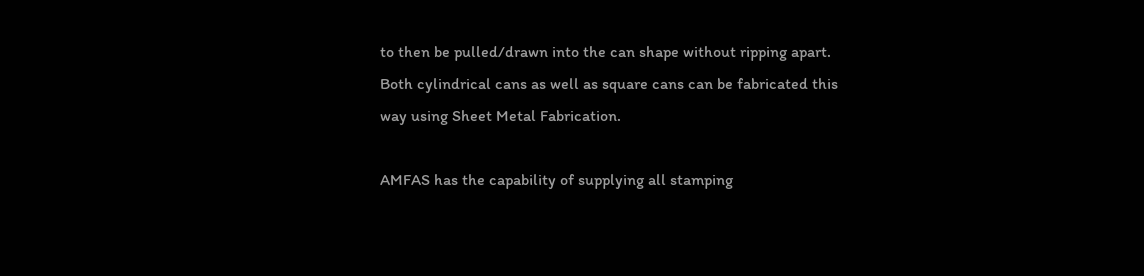to then be pulled/drawn into the can shape without ripping apart. Both cylindrical cans as well as square cans can be fabricated this way using Sheet Metal Fabrication.

AMFAS has the capability of supplying all stamping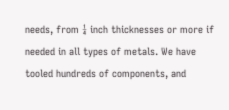needs, from ¼ inch thicknesses or more if needed in all types of metals. We have tooled hundreds of components, and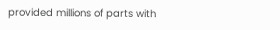provided millions of parts with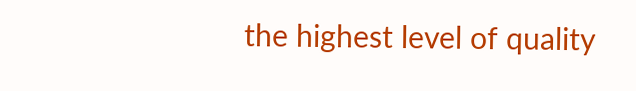the highest level of quality